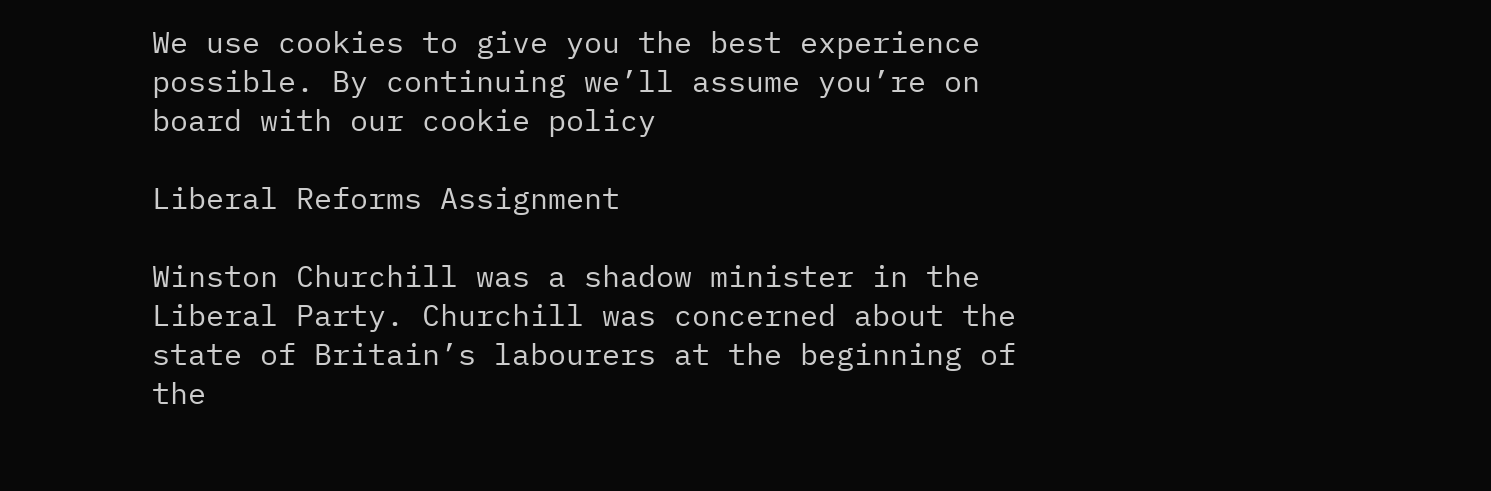We use cookies to give you the best experience possible. By continuing we’ll assume you’re on board with our cookie policy

Liberal Reforms Assignment

Winston Churchill was a shadow minister in the Liberal Party. Churchill was concerned about the state of Britain’s labourers at the beginning of the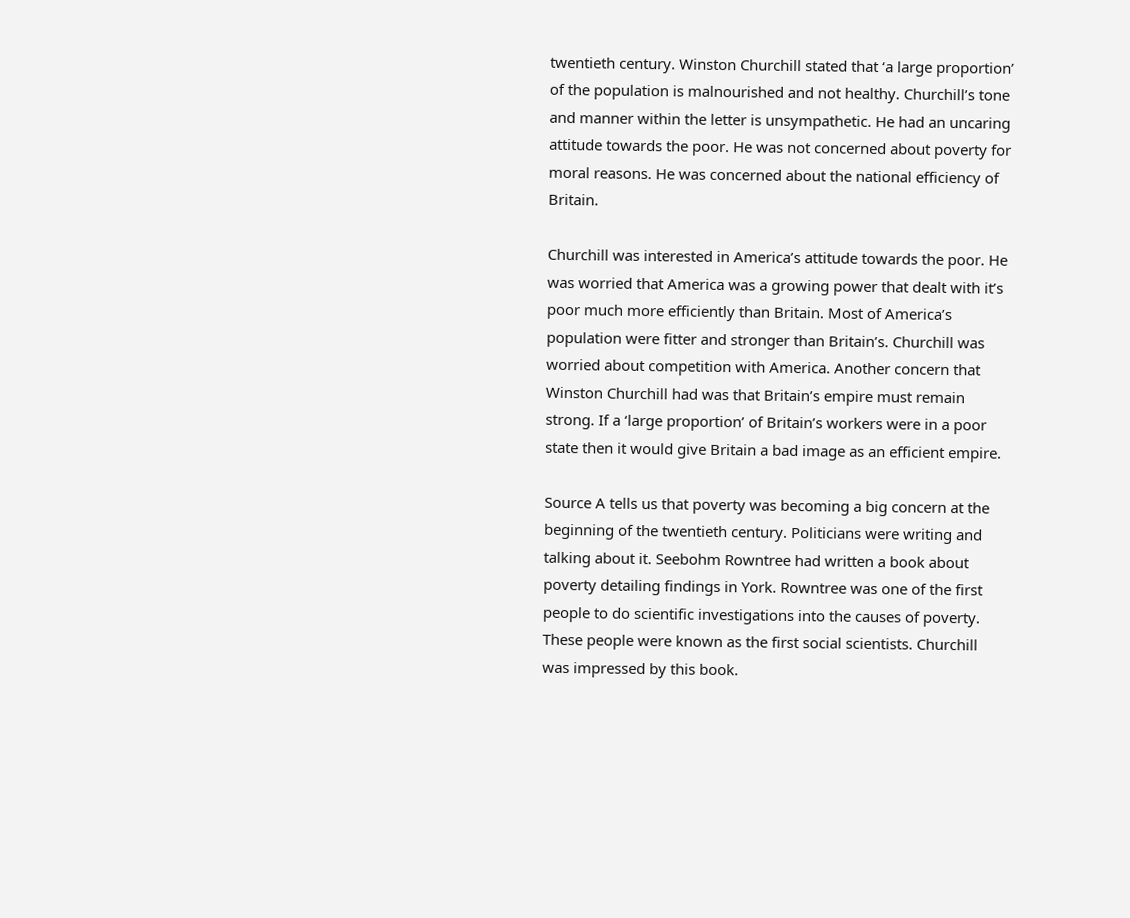twentieth century. Winston Churchill stated that ‘a large proportion’ of the population is malnourished and not healthy. Churchill’s tone and manner within the letter is unsympathetic. He had an uncaring attitude towards the poor. He was not concerned about poverty for moral reasons. He was concerned about the national efficiency of Britain.

Churchill was interested in America’s attitude towards the poor. He was worried that America was a growing power that dealt with it’s poor much more efficiently than Britain. Most of America’s population were fitter and stronger than Britain’s. Churchill was worried about competition with America. Another concern that Winston Churchill had was that Britain’s empire must remain strong. If a ‘large proportion’ of Britain’s workers were in a poor state then it would give Britain a bad image as an efficient empire.

Source A tells us that poverty was becoming a big concern at the beginning of the twentieth century. Politicians were writing and talking about it. Seebohm Rowntree had written a book about poverty detailing findings in York. Rowntree was one of the first people to do scientific investigations into the causes of poverty. These people were known as the first social scientists. Churchill was impressed by this book.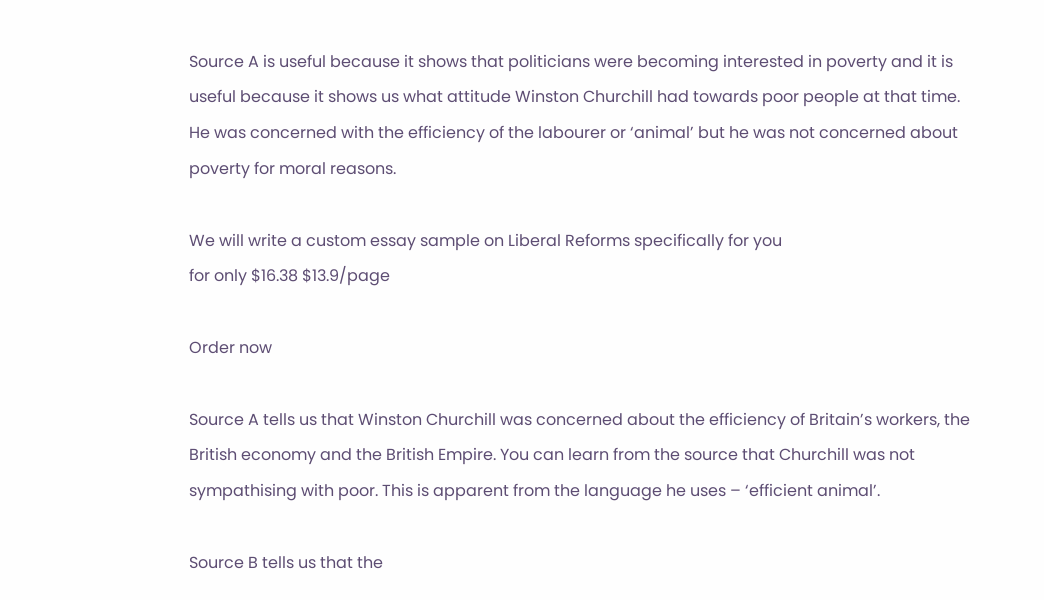Source A is useful because it shows that politicians were becoming interested in poverty and it is useful because it shows us what attitude Winston Churchill had towards poor people at that time. He was concerned with the efficiency of the labourer or ‘animal’ but he was not concerned about poverty for moral reasons.

We will write a custom essay sample on Liberal Reforms specifically for you
for only $16.38 $13.9/page

Order now

Source A tells us that Winston Churchill was concerned about the efficiency of Britain’s workers, the British economy and the British Empire. You can learn from the source that Churchill was not sympathising with poor. This is apparent from the language he uses – ‘efficient animal’.

Source B tells us that the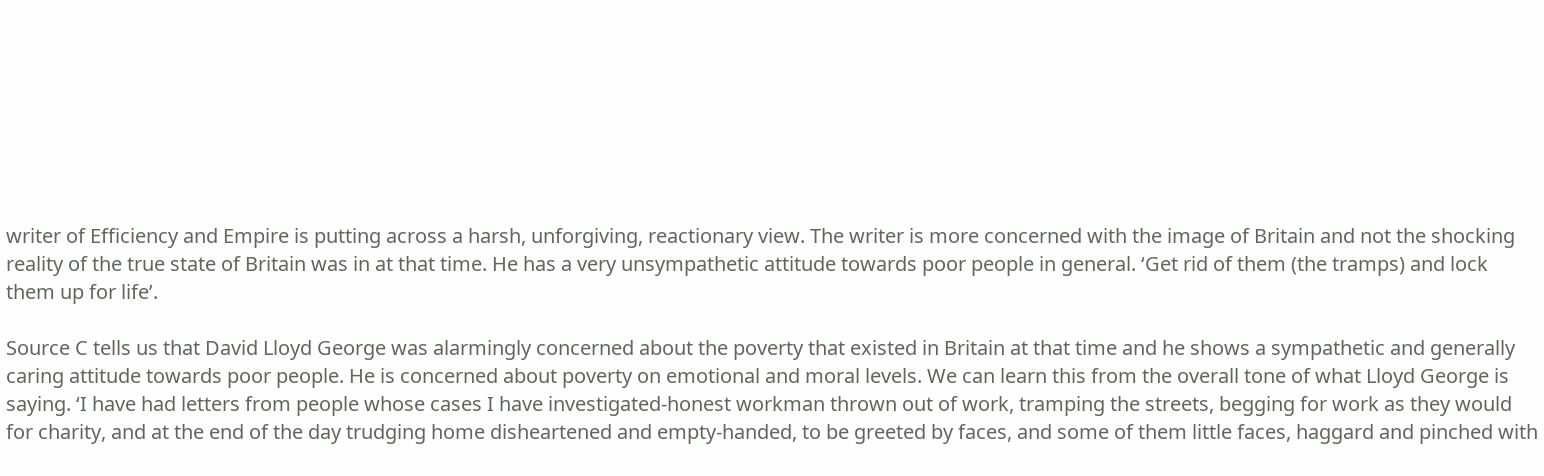writer of Efficiency and Empire is putting across a harsh, unforgiving, reactionary view. The writer is more concerned with the image of Britain and not the shocking reality of the true state of Britain was in at that time. He has a very unsympathetic attitude towards poor people in general. ‘Get rid of them (the tramps) and lock them up for life’.

Source C tells us that David Lloyd George was alarmingly concerned about the poverty that existed in Britain at that time and he shows a sympathetic and generally caring attitude towards poor people. He is concerned about poverty on emotional and moral levels. We can learn this from the overall tone of what Lloyd George is saying. ‘I have had letters from people whose cases I have investigated-honest workman thrown out of work, tramping the streets, begging for work as they would for charity, and at the end of the day trudging home disheartened and empty-handed, to be greeted by faces, and some of them little faces, haggard and pinched with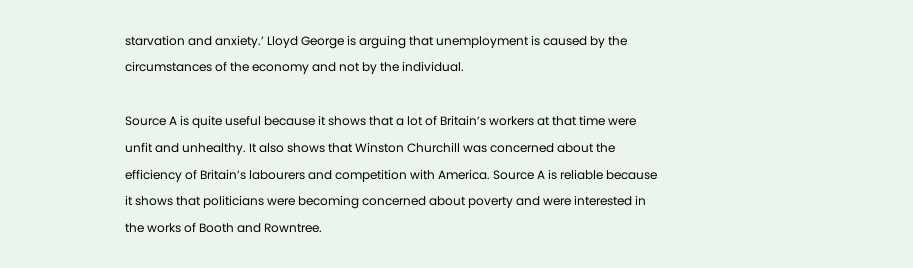starvation and anxiety.’ Lloyd George is arguing that unemployment is caused by the circumstances of the economy and not by the individual.

Source A is quite useful because it shows that a lot of Britain’s workers at that time were unfit and unhealthy. It also shows that Winston Churchill was concerned about the efficiency of Britain’s labourers and competition with America. Source A is reliable because it shows that politicians were becoming concerned about poverty and were interested in the works of Booth and Rowntree.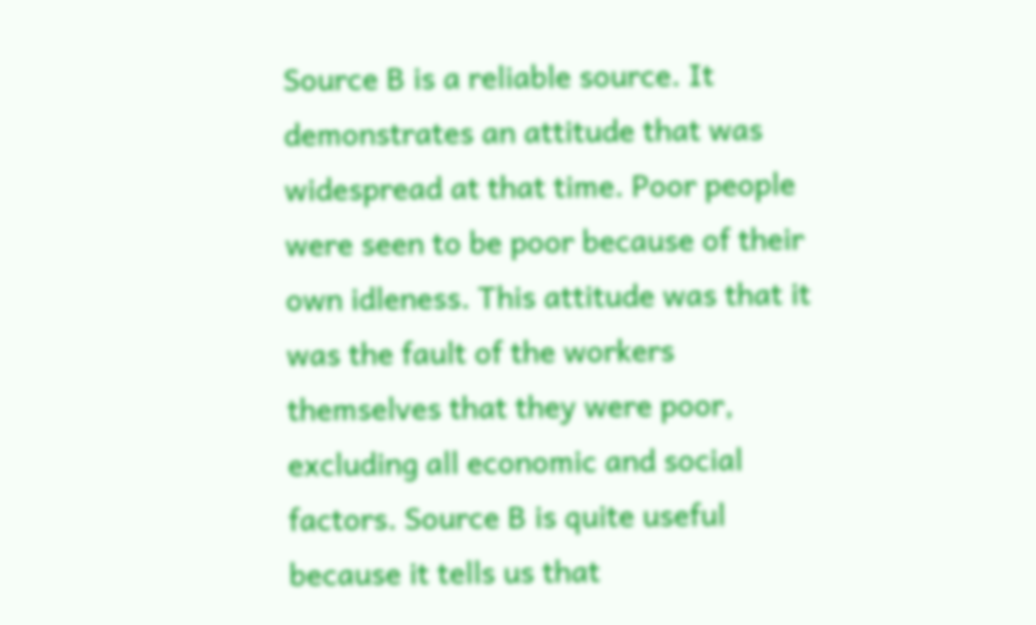Source B is a reliable source. It demonstrates an attitude that was widespread at that time. Poor people were seen to be poor because of their own idleness. This attitude was that it was the fault of the workers themselves that they were poor, excluding all economic and social factors. Source B is quite useful because it tells us that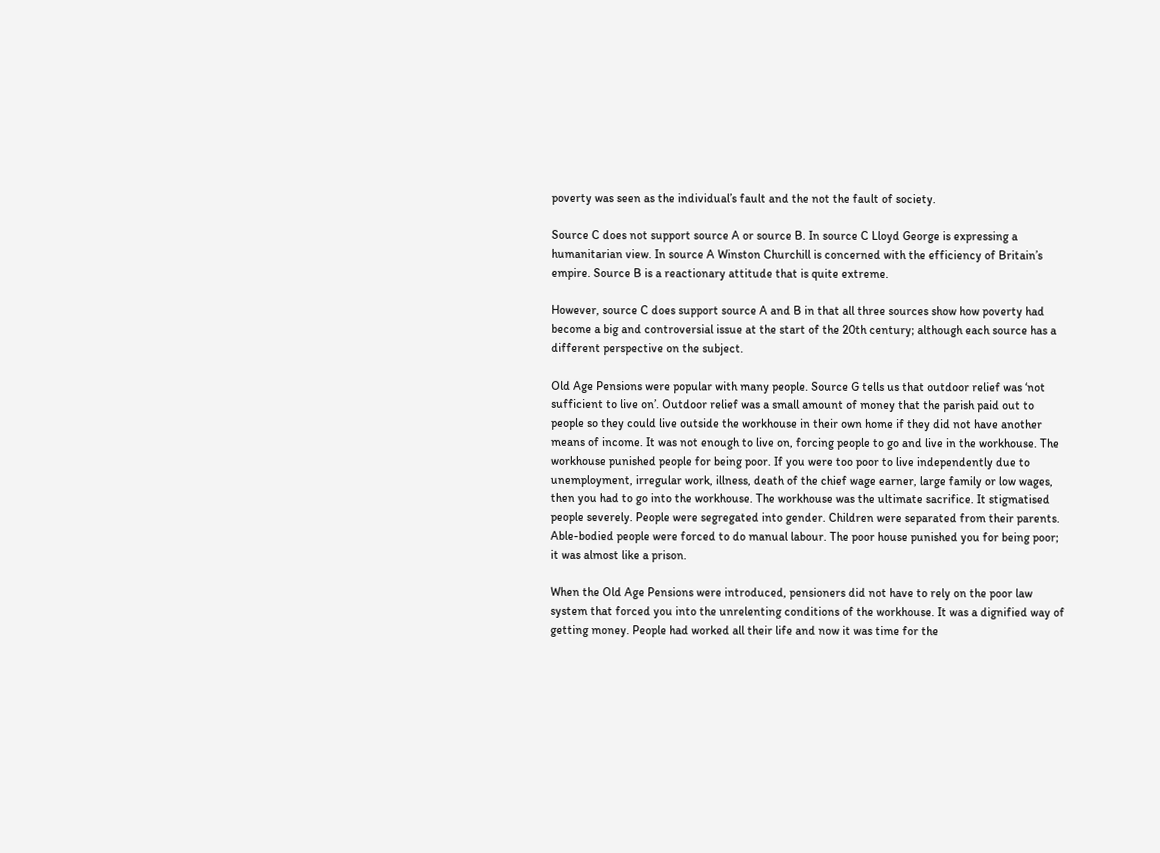poverty was seen as the individual’s fault and the not the fault of society.

Source C does not support source A or source B. In source C Lloyd George is expressing a humanitarian view. In source A Winston Churchill is concerned with the efficiency of Britain’s empire. Source B is a reactionary attitude that is quite extreme.

However, source C does support source A and B in that all three sources show how poverty had become a big and controversial issue at the start of the 20th century; although each source has a different perspective on the subject.

Old Age Pensions were popular with many people. Source G tells us that outdoor relief was ‘not sufficient to live on’. Outdoor relief was a small amount of money that the parish paid out to people so they could live outside the workhouse in their own home if they did not have another means of income. It was not enough to live on, forcing people to go and live in the workhouse. The workhouse punished people for being poor. If you were too poor to live independently due to unemployment, irregular work, illness, death of the chief wage earner, large family or low wages, then you had to go into the workhouse. The workhouse was the ultimate sacrifice. It stigmatised people severely. People were segregated into gender. Children were separated from their parents. Able-bodied people were forced to do manual labour. The poor house punished you for being poor; it was almost like a prison.

When the Old Age Pensions were introduced, pensioners did not have to rely on the poor law system that forced you into the unrelenting conditions of the workhouse. It was a dignified way of getting money. People had worked all their life and now it was time for the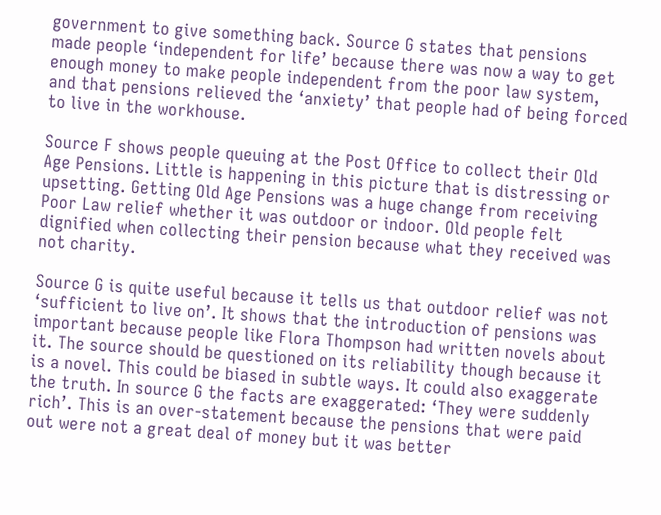government to give something back. Source G states that pensions made people ‘independent for life’ because there was now a way to get enough money to make people independent from the poor law system, and that pensions relieved the ‘anxiety’ that people had of being forced to live in the workhouse.

Source F shows people queuing at the Post Office to collect their Old Age Pensions. Little is happening in this picture that is distressing or upsetting. Getting Old Age Pensions was a huge change from receiving Poor Law relief whether it was outdoor or indoor. Old people felt dignified when collecting their pension because what they received was not charity.

Source G is quite useful because it tells us that outdoor relief was not ‘sufficient to live on’. It shows that the introduction of pensions was important because people like Flora Thompson had written novels about it. The source should be questioned on its reliability though because it is a novel. This could be biased in subtle ways. It could also exaggerate the truth. In source G the facts are exaggerated: ‘They were suddenly rich’. This is an over-statement because the pensions that were paid out were not a great deal of money but it was better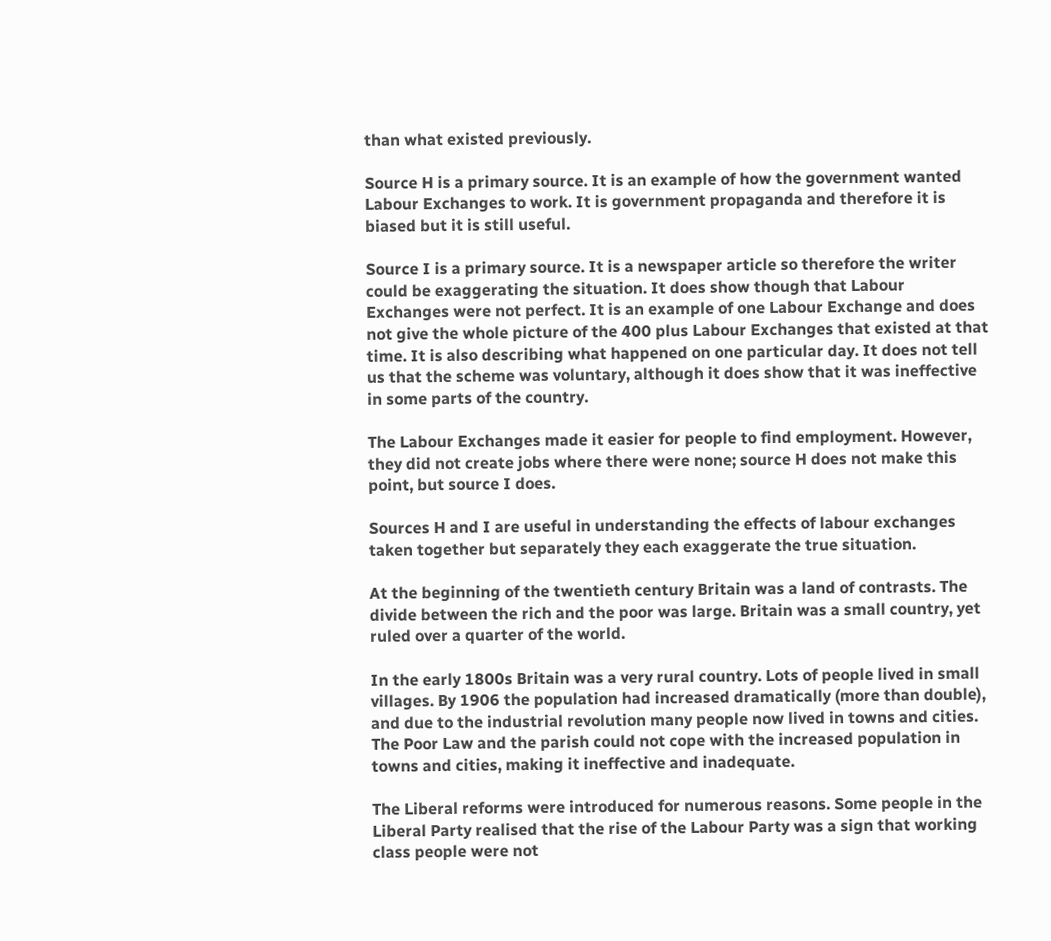than what existed previously.

Source H is a primary source. It is an example of how the government wanted Labour Exchanges to work. It is government propaganda and therefore it is biased but it is still useful.

Source I is a primary source. It is a newspaper article so therefore the writer could be exaggerating the situation. It does show though that Labour Exchanges were not perfect. It is an example of one Labour Exchange and does not give the whole picture of the 400 plus Labour Exchanges that existed at that time. It is also describing what happened on one particular day. It does not tell us that the scheme was voluntary, although it does show that it was ineffective in some parts of the country.

The Labour Exchanges made it easier for people to find employment. However, they did not create jobs where there were none; source H does not make this point, but source I does.

Sources H and I are useful in understanding the effects of labour exchanges taken together but separately they each exaggerate the true situation.

At the beginning of the twentieth century Britain was a land of contrasts. The divide between the rich and the poor was large. Britain was a small country, yet ruled over a quarter of the world.

In the early 1800s Britain was a very rural country. Lots of people lived in small villages. By 1906 the population had increased dramatically (more than double), and due to the industrial revolution many people now lived in towns and cities. The Poor Law and the parish could not cope with the increased population in towns and cities, making it ineffective and inadequate.

The Liberal reforms were introduced for numerous reasons. Some people in the Liberal Party realised that the rise of the Labour Party was a sign that working class people were not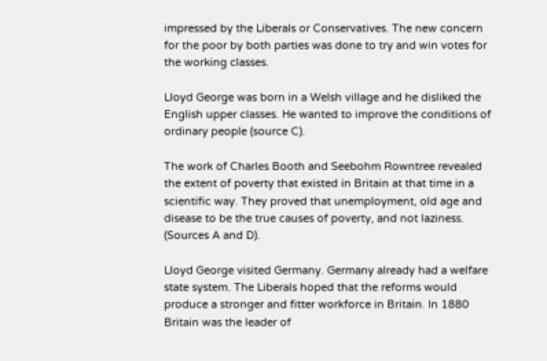impressed by the Liberals or Conservatives. The new concern for the poor by both parties was done to try and win votes for the working classes.

Lloyd George was born in a Welsh village and he disliked the English upper classes. He wanted to improve the conditions of ordinary people (source C).

The work of Charles Booth and Seebohm Rowntree revealed the extent of poverty that existed in Britain at that time in a scientific way. They proved that unemployment, old age and disease to be the true causes of poverty, and not laziness. (Sources A and D).

Lloyd George visited Germany. Germany already had a welfare state system. The Liberals hoped that the reforms would produce a stronger and fitter workforce in Britain. In 1880 Britain was the leader of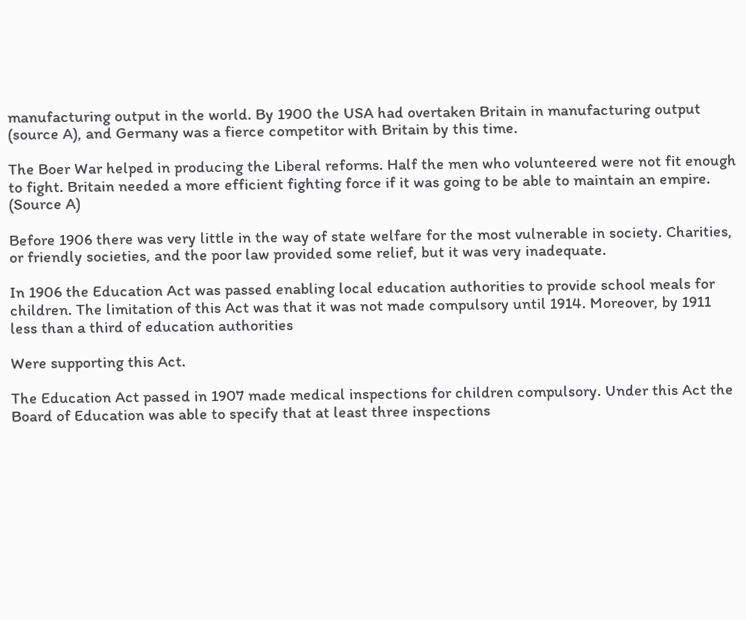manufacturing output in the world. By 1900 the USA had overtaken Britain in manufacturing output (source A), and Germany was a fierce competitor with Britain by this time.

The Boer War helped in producing the Liberal reforms. Half the men who volunteered were not fit enough to fight. Britain needed a more efficient fighting force if it was going to be able to maintain an empire. (Source A)

Before 1906 there was very little in the way of state welfare for the most vulnerable in society. Charities, or friendly societies, and the poor law provided some relief, but it was very inadequate.

In 1906 the Education Act was passed enabling local education authorities to provide school meals for children. The limitation of this Act was that it was not made compulsory until 1914. Moreover, by 1911 less than a third of education authorities

Were supporting this Act.

The Education Act passed in 1907 made medical inspections for children compulsory. Under this Act the Board of Education was able to specify that at least three inspections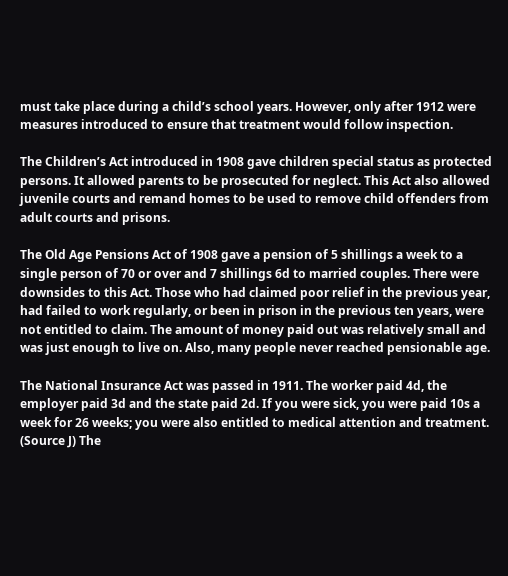must take place during a child’s school years. However, only after 1912 were measures introduced to ensure that treatment would follow inspection.

The Children’s Act introduced in 1908 gave children special status as protected persons. It allowed parents to be prosecuted for neglect. This Act also allowed juvenile courts and remand homes to be used to remove child offenders from adult courts and prisons.

The Old Age Pensions Act of 1908 gave a pension of 5 shillings a week to a single person of 70 or over and 7 shillings 6d to married couples. There were downsides to this Act. Those who had claimed poor relief in the previous year, had failed to work regularly, or been in prison in the previous ten years, were not entitled to claim. The amount of money paid out was relatively small and was just enough to live on. Also, many people never reached pensionable age.

The National Insurance Act was passed in 1911. The worker paid 4d, the employer paid 3d and the state paid 2d. If you were sick, you were paid 10s a week for 26 weeks; you were also entitled to medical attention and treatment. (Source J) The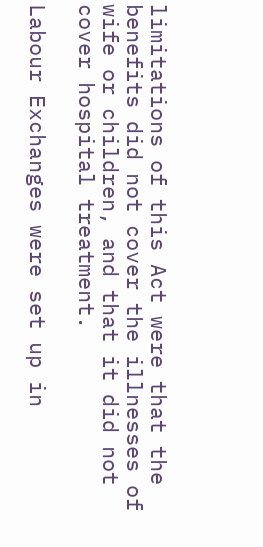limitations of this Act were that the benefits did not cover the illnesses of wife or children, and that it did not cover hospital treatment.

Labour Exchanges were set up in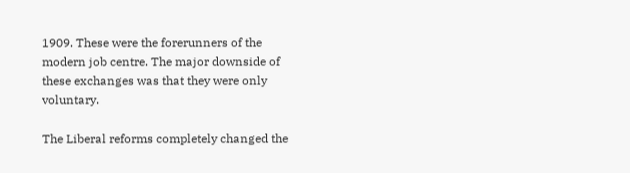1909. These were the forerunners of the modern job centre. The major downside of these exchanges was that they were only voluntary.

The Liberal reforms completely changed the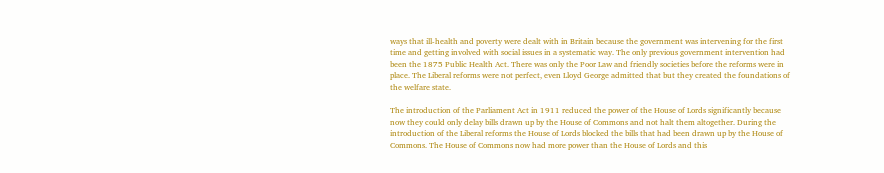ways that ill-health and poverty were dealt with in Britain because the government was intervening for the first time and getting involved with social issues in a systematic way. The only previous government intervention had been the 1875 Public Health Act. There was only the Poor Law and friendly societies before the reforms were in place. The Liberal reforms were not perfect, even Lloyd George admitted that but they created the foundations of the welfare state.

The introduction of the Parliament Act in 1911 reduced the power of the House of Lords significantly because now they could only delay bills drawn up by the House of Commons and not halt them altogether. During the introduction of the Liberal reforms the House of Lords blocked the bills that had been drawn up by the House of Commons. The House of Commons now had more power than the House of Lords and this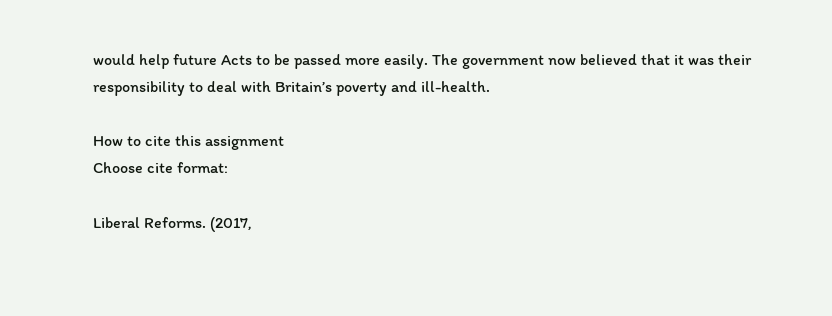would help future Acts to be passed more easily. The government now believed that it was their responsibility to deal with Britain’s poverty and ill-health.

How to cite this assignment
Choose cite format:

Liberal Reforms. (2017,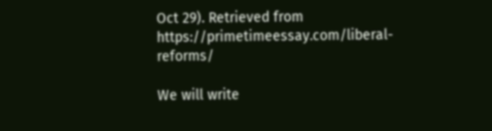Oct 29). Retrieved from https://primetimeessay.com/liberal-reforms/

We will write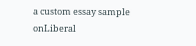a custom essay sample onLiberal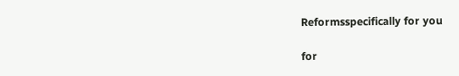Reformsspecifically for you

for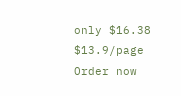only $16.38 $13.9/page
Order now